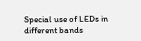Special use of LEDs in different bands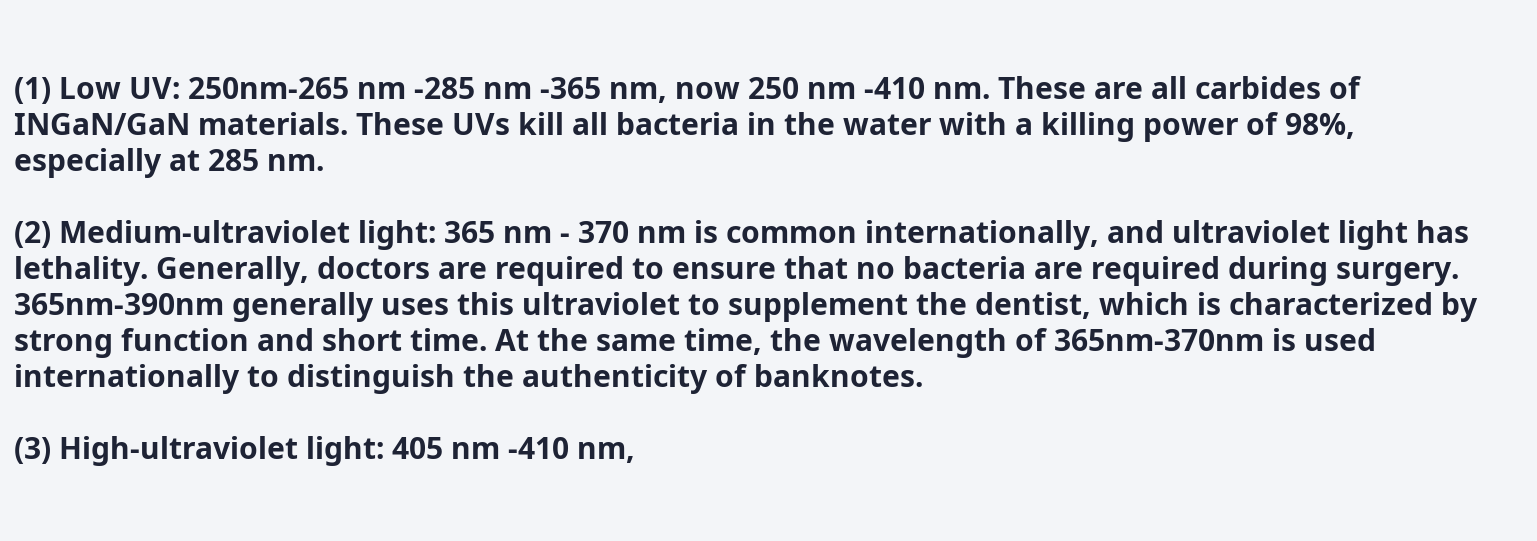(1) Low UV: 250nm-265 nm -285 nm -365 nm, now 250 nm -410 nm. These are all carbides of INGaN/GaN materials. These UVs kill all bacteria in the water with a killing power of 98%, especially at 285 nm.

(2) Medium-ultraviolet light: 365 nm - 370 nm is common internationally, and ultraviolet light has lethality. Generally, doctors are required to ensure that no bacteria are required during surgery. 365nm-390nm generally uses this ultraviolet to supplement the dentist, which is characterized by strong function and short time. At the same time, the wavelength of 365nm-370nm is used internationally to distinguish the authenticity of banknotes.

(3) High-ultraviolet light: 405 nm -410 nm,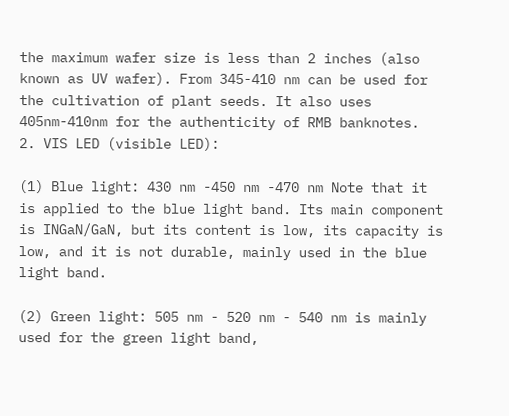the maximum wafer size is less than 2 inches (also known as UV wafer). From 345-410 nm can be used for the cultivation of plant seeds. It also uses 405nm-410nm for the authenticity of RMB banknotes.
2. VIS LED (visible LED):

(1) Blue light: 430 nm -450 nm -470 nm Note that it is applied to the blue light band. Its main component is INGaN/GaN, but its content is low, its capacity is low, and it is not durable, mainly used in the blue light band.

(2) Green light: 505 nm - 520 nm - 540 nm is mainly used for the green light band,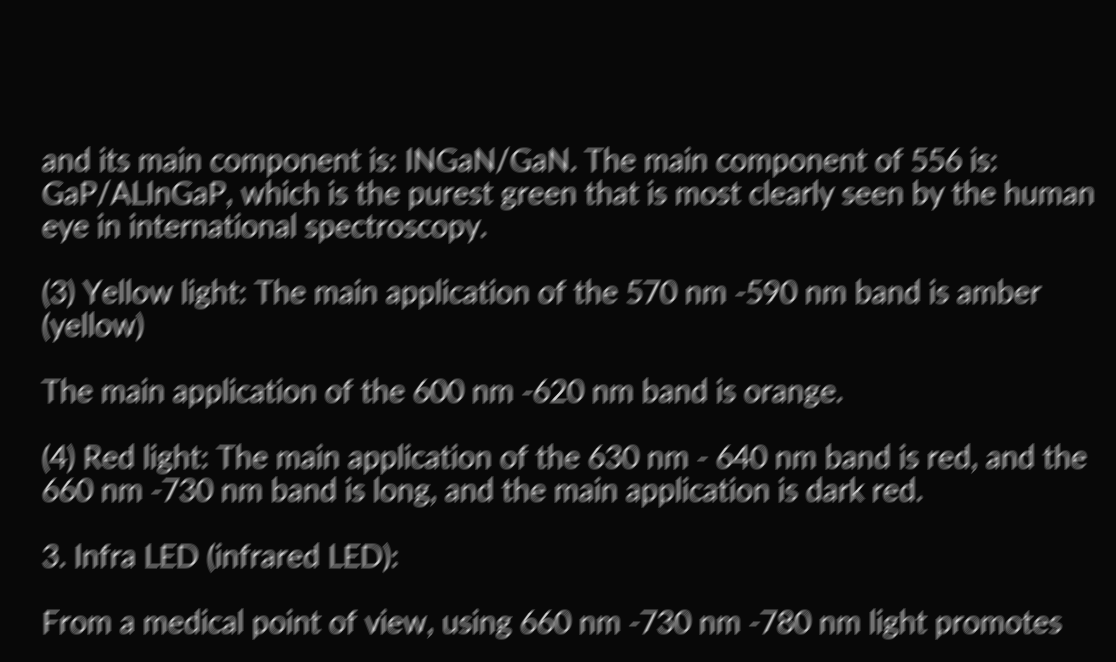and its main component is: INGaN/GaN. The main component of 556 is: GaP/ALInGaP, which is the purest green that is most clearly seen by the human eye in international spectroscopy.

(3) Yellow light: The main application of the 570 nm -590 nm band is amber (yellow)

The main application of the 600 nm -620 nm band is orange.

(4) Red light: The main application of the 630 nm - 640 nm band is red, and the 660 nm -730 nm band is long, and the main application is dark red.

3. Infra LED (infrared LED):

From a medical point of view, using 660 nm -730 nm -780 nm light promotes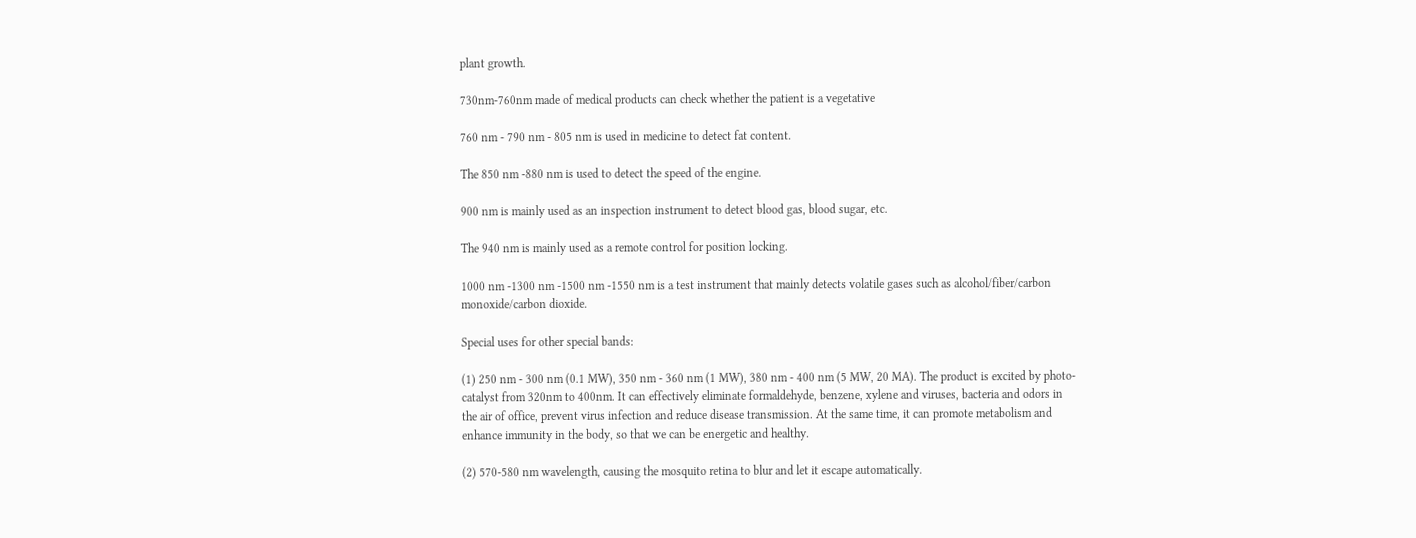plant growth.

730nm-760nm made of medical products can check whether the patient is a vegetative

760 nm - 790 nm - 805 nm is used in medicine to detect fat content.

The 850 nm -880 nm is used to detect the speed of the engine.

900 nm is mainly used as an inspection instrument to detect blood gas, blood sugar, etc.

The 940 nm is mainly used as a remote control for position locking.

1000 nm -1300 nm -1500 nm -1550 nm is a test instrument that mainly detects volatile gases such as alcohol/fiber/carbon monoxide/carbon dioxide.

Special uses for other special bands:

(1) 250 nm - 300 nm (0.1 MW), 350 nm - 360 nm (1 MW), 380 nm - 400 nm (5 MW, 20 MA). The product is excited by photo-catalyst from 320nm to 400nm. It can effectively eliminate formaldehyde, benzene, xylene and viruses, bacteria and odors in the air of office, prevent virus infection and reduce disease transmission. At the same time, it can promote metabolism and enhance immunity in the body, so that we can be energetic and healthy.

(2) 570-580 nm wavelength, causing the mosquito retina to blur and let it escape automatically.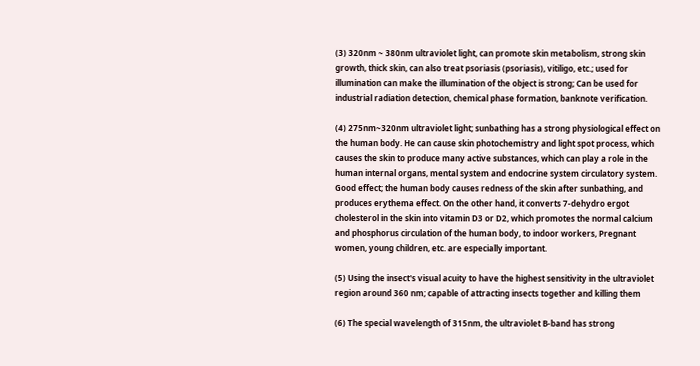(3) 320nm ~ 380nm ultraviolet light, can promote skin metabolism, strong skin growth, thick skin, can also treat psoriasis (psoriasis), vitiligo, etc.; used for illumination can make the illumination of the object is strong; Can be used for industrial radiation detection, chemical phase formation, banknote verification.

(4) 275nm~320nm ultraviolet light; sunbathing has a strong physiological effect on the human body. He can cause skin photochemistry and light spot process, which causes the skin to produce many active substances, which can play a role in the human internal organs, mental system and endocrine system circulatory system. Good effect; the human body causes redness of the skin after sunbathing, and produces erythema effect. On the other hand, it converts 7-dehydro ergot cholesterol in the skin into vitamin D3 or D2, which promotes the normal calcium and phosphorus circulation of the human body, to indoor workers, Pregnant women, young children, etc. are especially important.

(5) Using the insect's visual acuity to have the highest sensitivity in the ultraviolet region around 360 nm; capable of attracting insects together and killing them

(6) The special wavelength of 315nm, the ultraviolet B-band has strong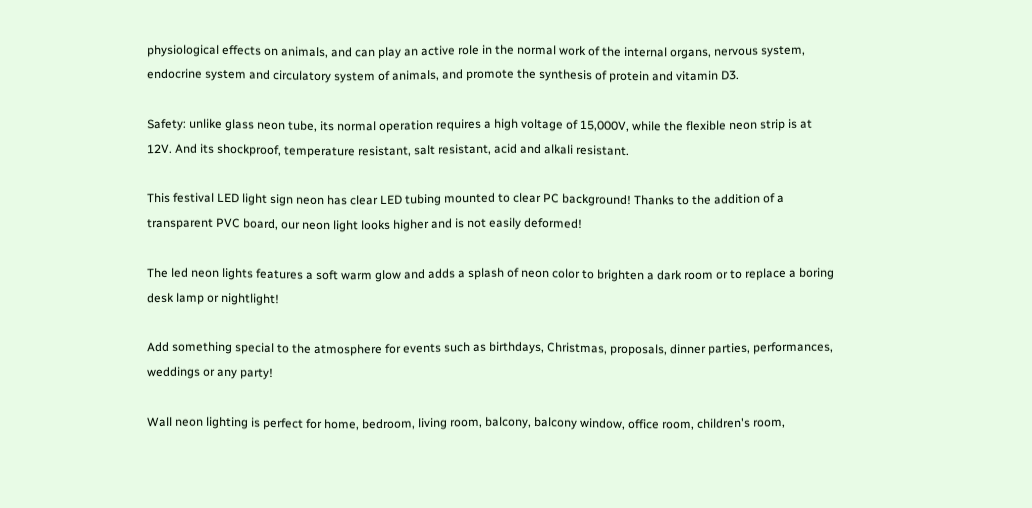physiological effects on animals, and can play an active role in the normal work of the internal organs, nervous system, endocrine system and circulatory system of animals, and promote the synthesis of protein and vitamin D3.

Safety: unlike glass neon tube, its normal operation requires a high voltage of 15,000V, while the flexible neon strip is at 12V. And its shockproof, temperature resistant, salt resistant, acid and alkali resistant.

This festival LED light sign neon has clear LED tubing mounted to clear PC background! Thanks to the addition of a transparent PVC board, our neon light looks higher and is not easily deformed!

The led neon lights features a soft warm glow and adds a splash of neon color to brighten a dark room or to replace a boring desk lamp or nightlight!

Add something special to the atmosphere for events such as birthdays, Christmas, proposals, dinner parties, performances, weddings or any party!

Wall neon lighting is perfect for home, bedroom, living room, balcony, balcony window, office room, children's room,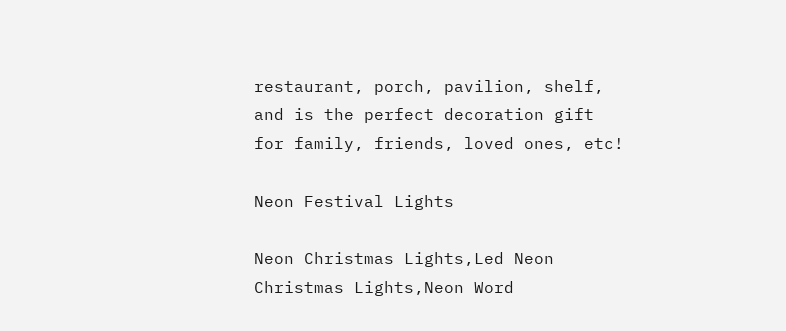restaurant, porch, pavilion, shelf, and is the perfect decoration gift for family, friends, loved ones, etc!

Neon Festival Lights

Neon Christmas Lights,Led Neon Christmas Lights,Neon Word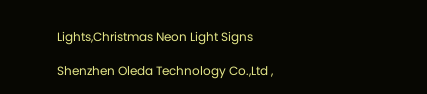Lights,Christmas Neon Light Signs

Shenzhen Oleda Technology Co.,Ltd ,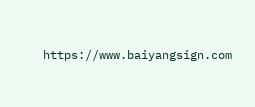https://www.baiyangsign.com